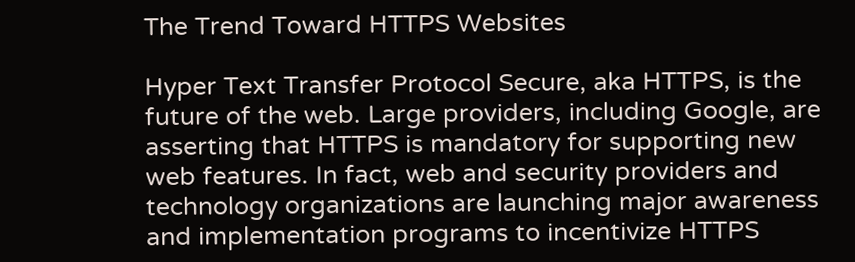The Trend Toward HTTPS Websites

Hyper Text Transfer Protocol Secure, aka HTTPS, is the future of the web. Large providers, including Google, are asserting that HTTPS is mandatory for supporting new web features. In fact, web and security providers and technology organizations are launching major awareness and implementation programs to incentivize HTTPS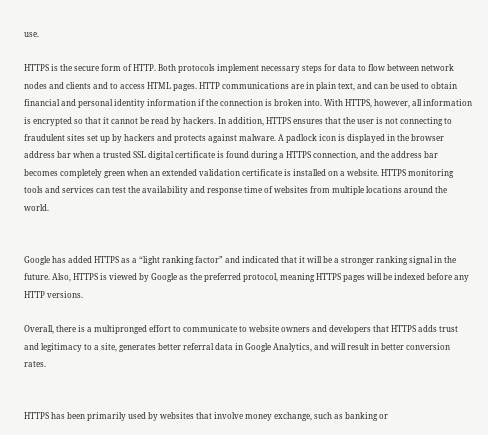use.

HTTPS is the secure form of HTTP. Both protocols implement necessary steps for data to flow between network nodes and clients and to access HTML pages. HTTP communications are in plain text, and can be used to obtain financial and personal identity information if the connection is broken into. With HTTPS, however, all information is encrypted so that it cannot be read by hackers. In addition, HTTPS ensures that the user is not connecting to fraudulent sites set up by hackers and protects against malware. A padlock icon is displayed in the browser address bar when a trusted SSL digital certificate is found during a HTTPS connection, and the address bar becomes completely green when an extended validation certificate is installed on a website. HTTPS monitoring tools and services can test the availability and response time of websites from multiple locations around the world.


Google has added HTTPS as a “light ranking factor” and indicated that it will be a stronger ranking signal in the future. Also, HTTPS is viewed by Google as the preferred protocol, meaning HTTPS pages will be indexed before any HTTP versions.

Overall, there is a multipronged effort to communicate to website owners and developers that HTTPS adds trust and legitimacy to a site, generates better referral data in Google Analytics, and will result in better conversion rates.


HTTPS has been primarily used by websites that involve money exchange, such as banking or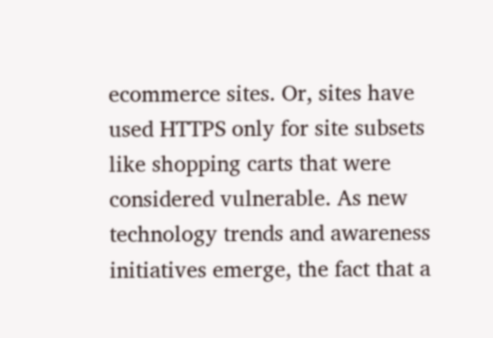ecommerce sites. Or, sites have used HTTPS only for site subsets like shopping carts that were considered vulnerable. As new technology trends and awareness initiatives emerge, the fact that a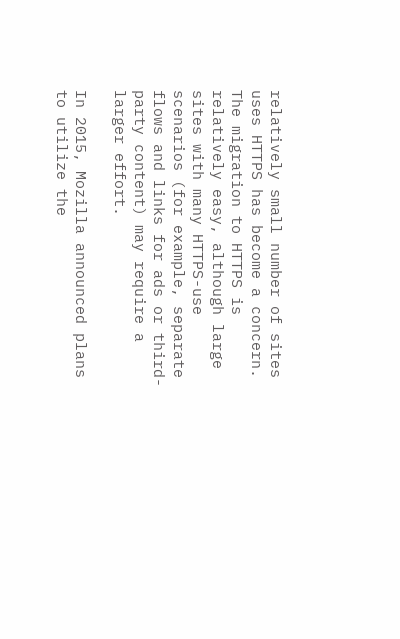relatively small number of sites uses HTTPS has become a concern. The migration to HTTPS is relatively easy, although large sites with many HTTPS-use scenarios (for example, separate flows and links for ads or third-party content) may require a larger effort.

In 2015, Mozilla announced plans to utilize the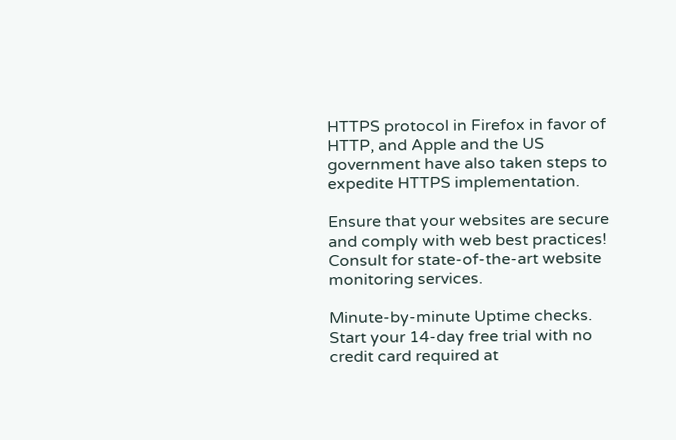HTTPS protocol in Firefox in favor of HTTP, and Apple and the US government have also taken steps to expedite HTTPS implementation.

Ensure that your websites are secure and comply with web best practices! Consult for state-of-the-art website monitoring services.

Minute-by-minute Uptime checks.
Start your 14-day free trial with no credit card required at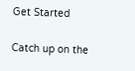Get Started

Catch up on the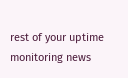rest of your uptime monitoring news